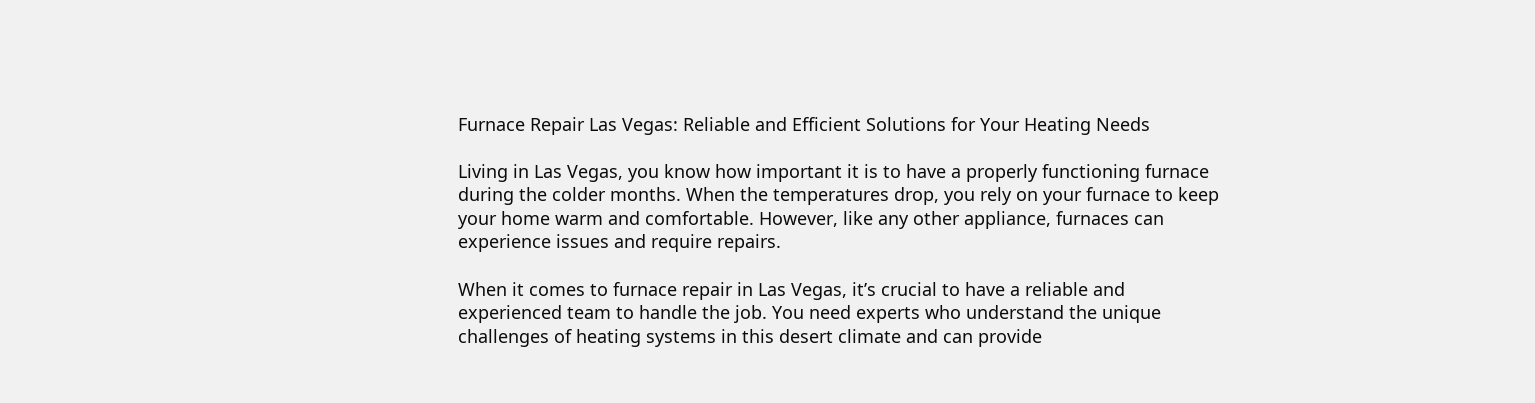Furnace Repair Las Vegas: Reliable and Efficient Solutions for Your Heating Needs

Living in Las Vegas, you know how important it is to have a properly functioning furnace during the colder months. When the temperatures drop, you rely on your furnace to keep your home warm and comfortable. However, like any other appliance, furnaces can experience issues and require repairs.

When it comes to furnace repair in Las Vegas, it’s crucial to have a reliable and experienced team to handle the job. You need experts who understand the unique challenges of heating systems in this desert climate and can provide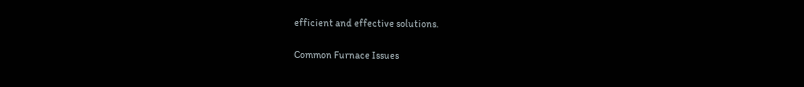efficient and effective solutions.

Common Furnace Issues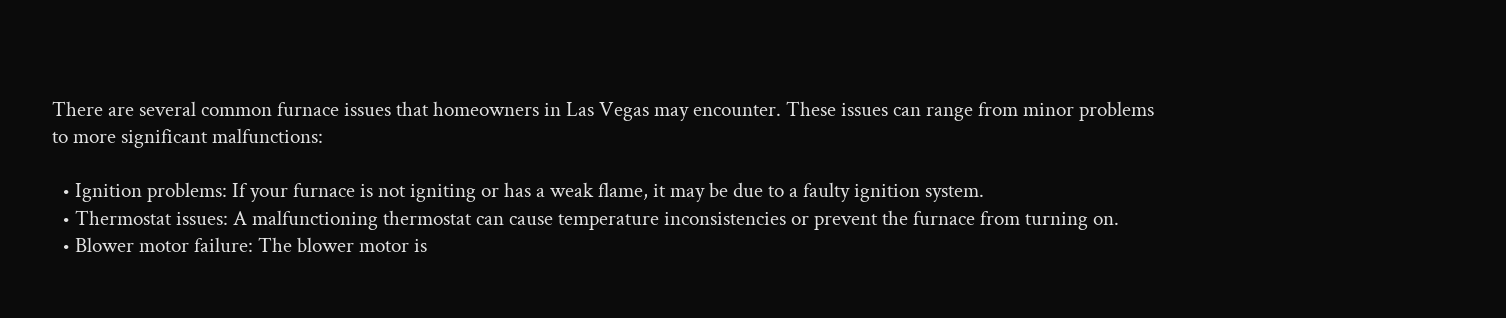There are several common furnace issues that homeowners in Las Vegas may encounter. These issues can range from minor problems to more significant malfunctions:

  • Ignition problems: If your furnace is not igniting or has a weak flame, it may be due to a faulty ignition system.
  • Thermostat issues: A malfunctioning thermostat can cause temperature inconsistencies or prevent the furnace from turning on.
  • Blower motor failure: The blower motor is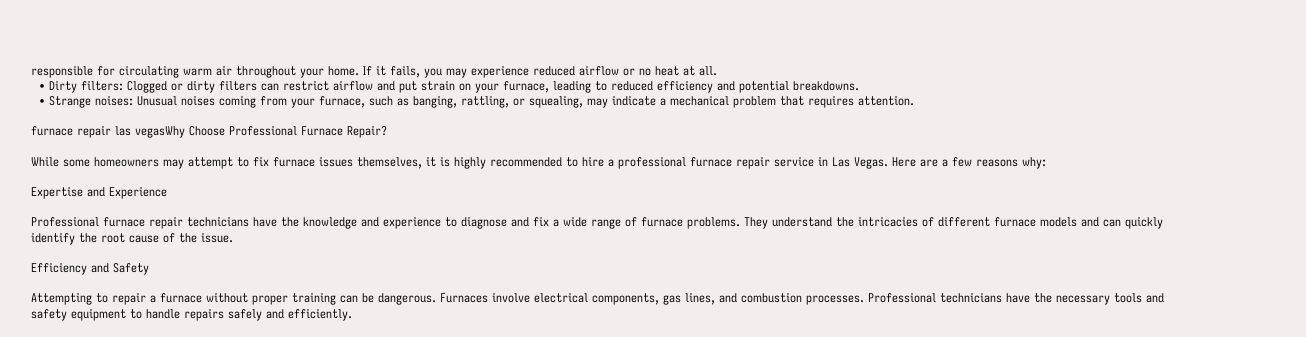responsible for circulating warm air throughout your home. If it fails, you may experience reduced airflow or no heat at all.
  • Dirty filters: Clogged or dirty filters can restrict airflow and put strain on your furnace, leading to reduced efficiency and potential breakdowns.
  • Strange noises: Unusual noises coming from your furnace, such as banging, rattling, or squealing, may indicate a mechanical problem that requires attention.

furnace repair las vegasWhy Choose Professional Furnace Repair?

While some homeowners may attempt to fix furnace issues themselves, it is highly recommended to hire a professional furnace repair service in Las Vegas. Here are a few reasons why:

Expertise and Experience

Professional furnace repair technicians have the knowledge and experience to diagnose and fix a wide range of furnace problems. They understand the intricacies of different furnace models and can quickly identify the root cause of the issue.

Efficiency and Safety

Attempting to repair a furnace without proper training can be dangerous. Furnaces involve electrical components, gas lines, and combustion processes. Professional technicians have the necessary tools and safety equipment to handle repairs safely and efficiently.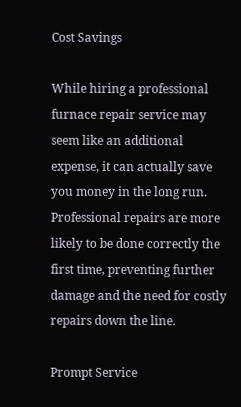Cost Savings

While hiring a professional furnace repair service may seem like an additional expense, it can actually save you money in the long run. Professional repairs are more likely to be done correctly the first time, preventing further damage and the need for costly repairs down the line.

Prompt Service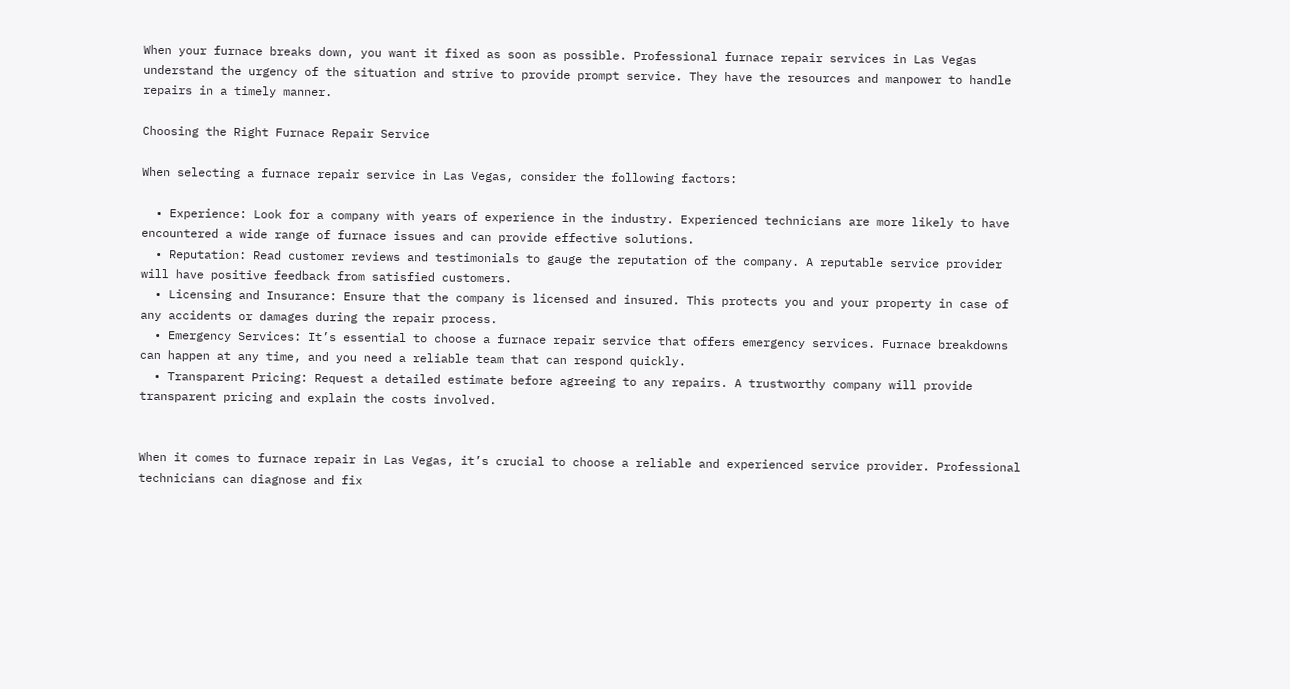When your furnace breaks down, you want it fixed as soon as possible. Professional furnace repair services in Las Vegas understand the urgency of the situation and strive to provide prompt service. They have the resources and manpower to handle repairs in a timely manner.

Choosing the Right Furnace Repair Service

When selecting a furnace repair service in Las Vegas, consider the following factors:

  • Experience: Look for a company with years of experience in the industry. Experienced technicians are more likely to have encountered a wide range of furnace issues and can provide effective solutions.
  • Reputation: Read customer reviews and testimonials to gauge the reputation of the company. A reputable service provider will have positive feedback from satisfied customers.
  • Licensing and Insurance: Ensure that the company is licensed and insured. This protects you and your property in case of any accidents or damages during the repair process.
  • Emergency Services: It’s essential to choose a furnace repair service that offers emergency services. Furnace breakdowns can happen at any time, and you need a reliable team that can respond quickly.
  • Transparent Pricing: Request a detailed estimate before agreeing to any repairs. A trustworthy company will provide transparent pricing and explain the costs involved.


When it comes to furnace repair in Las Vegas, it’s crucial to choose a reliable and experienced service provider. Professional technicians can diagnose and fix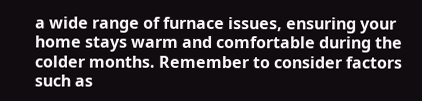a wide range of furnace issues, ensuring your home stays warm and comfortable during the colder months. Remember to consider factors such as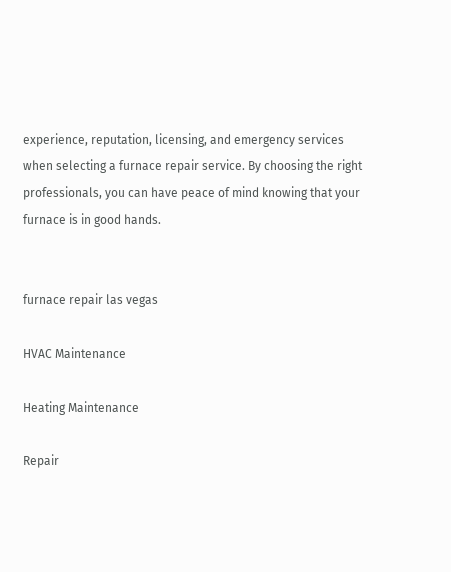experience, reputation, licensing, and emergency services when selecting a furnace repair service. By choosing the right professionals, you can have peace of mind knowing that your furnace is in good hands.


furnace repair las vegas

HVAC Maintenance

Heating Maintenance

Repair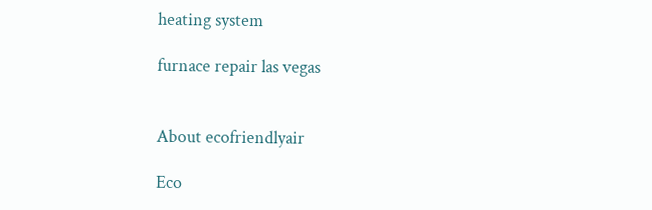heating system

furnace repair las vegas


About ecofriendlyair

Eco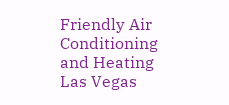Friendly Air Conditioning and Heating Las Vegas